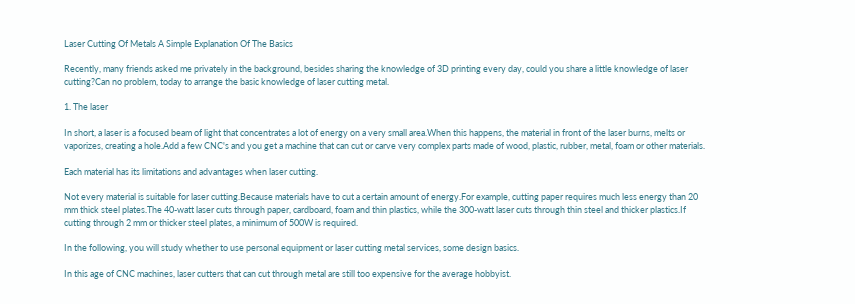Laser Cutting Of Metals A Simple Explanation Of The Basics

Recently, many friends asked me privately in the background, besides sharing the knowledge of 3D printing every day, could you share a little knowledge of laser cutting?Can no problem, today to arrange the basic knowledge of laser cutting metal.

1. The laser

In short, a laser is a focused beam of light that concentrates a lot of energy on a very small area.When this happens, the material in front of the laser burns, melts or vaporizes, creating a hole.Add a few CNC's and you get a machine that can cut or carve very complex parts made of wood, plastic, rubber, metal, foam or other materials.

Each material has its limitations and advantages when laser cutting.

Not every material is suitable for laser cutting.Because materials have to cut a certain amount of energy.For example, cutting paper requires much less energy than 20 mm thick steel plates.The 40-watt laser cuts through paper, cardboard, foam and thin plastics, while the 300-watt laser cuts through thin steel and thicker plastics.If cutting through 2 mm or thicker steel plates, a minimum of 500W is required.

In the following, you will study whether to use personal equipment or laser cutting metal services, some design basics.

In this age of CNC machines, laser cutters that can cut through metal are still too expensive for the average hobbyist.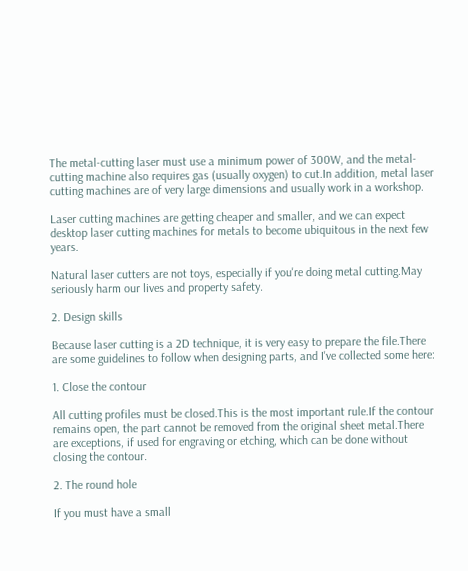The metal-cutting laser must use a minimum power of 300W, and the metal-cutting machine also requires gas (usually oxygen) to cut.In addition, metal laser cutting machines are of very large dimensions and usually work in a workshop.

Laser cutting machines are getting cheaper and smaller, and we can expect desktop laser cutting machines for metals to become ubiquitous in the next few years.

Natural laser cutters are not toys, especially if you're doing metal cutting.May seriously harm our lives and property safety.

2. Design skills

Because laser cutting is a 2D technique, it is very easy to prepare the file.There are some guidelines to follow when designing parts, and I've collected some here:

1. Close the contour

All cutting profiles must be closed.This is the most important rule.If the contour remains open, the part cannot be removed from the original sheet metal.There are exceptions, if used for engraving or etching, which can be done without closing the contour.

2. The round hole

If you must have a small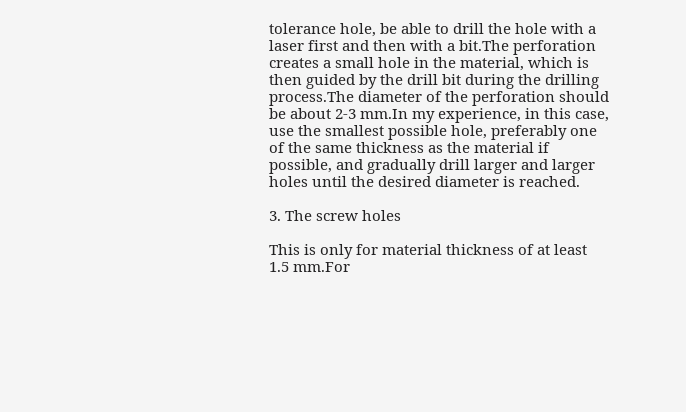tolerance hole, be able to drill the hole with a laser first and then with a bit.The perforation creates a small hole in the material, which is then guided by the drill bit during the drilling process.The diameter of the perforation should be about 2-3 mm.In my experience, in this case, use the smallest possible hole, preferably one of the same thickness as the material if possible, and gradually drill larger and larger holes until the desired diameter is reached.

3. The screw holes

This is only for material thickness of at least 1.5 mm.For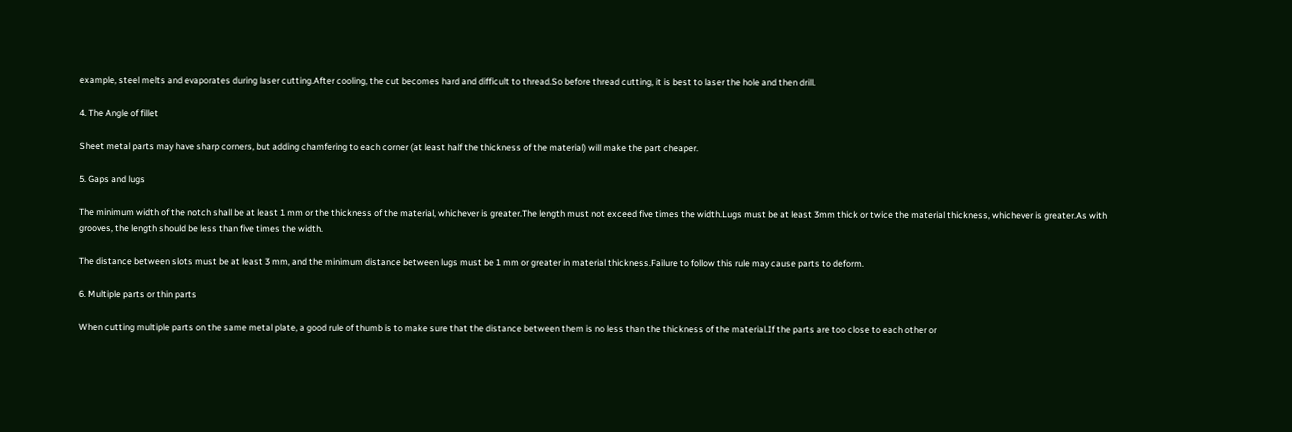example, steel melts and evaporates during laser cutting.After cooling, the cut becomes hard and difficult to thread.So before thread cutting, it is best to laser the hole and then drill.

4. The Angle of fillet

Sheet metal parts may have sharp corners, but adding chamfering to each corner (at least half the thickness of the material) will make the part cheaper.

5. Gaps and lugs

The minimum width of the notch shall be at least 1 mm or the thickness of the material, whichever is greater.The length must not exceed five times the width.Lugs must be at least 3mm thick or twice the material thickness, whichever is greater.As with grooves, the length should be less than five times the width.

The distance between slots must be at least 3 mm, and the minimum distance between lugs must be 1 mm or greater in material thickness.Failure to follow this rule may cause parts to deform.

6. Multiple parts or thin parts

When cutting multiple parts on the same metal plate, a good rule of thumb is to make sure that the distance between them is no less than the thickness of the material.If the parts are too close to each other or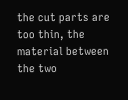the cut parts are too thin, the material between the two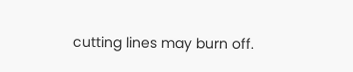cutting lines may burn off.